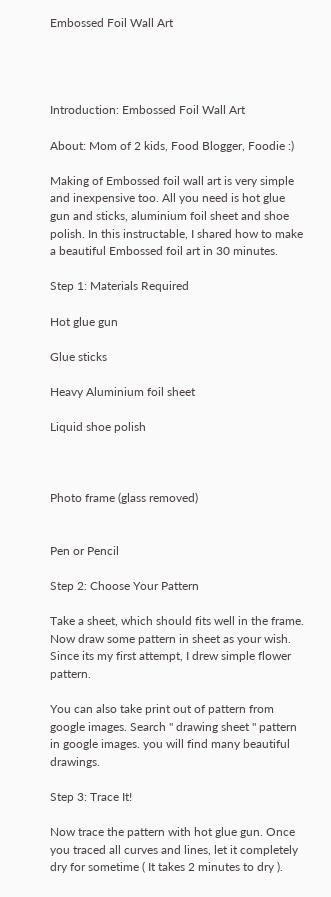Embossed Foil Wall Art




Introduction: Embossed Foil Wall Art

About: Mom of 2 kids, Food Blogger, Foodie :)

Making of Embossed foil wall art is very simple and inexpensive too. All you need is hot glue gun and sticks, aluminium foil sheet and shoe polish. In this instructable, I shared how to make a beautiful Embossed foil art in 30 minutes.

Step 1: Materials Required

Hot glue gun

Glue sticks

Heavy Aluminium foil sheet

Liquid shoe polish



Photo frame (glass removed)


Pen or Pencil

Step 2: Choose Your Pattern

Take a sheet, which should fits well in the frame. Now draw some pattern in sheet as your wish. Since its my first attempt, I drew simple flower pattern.

You can also take print out of pattern from google images. Search " drawing sheet " pattern in google images. you will find many beautiful drawings.

Step 3: Trace It!

Now trace the pattern with hot glue gun. Once you traced all curves and lines, let it completely dry for sometime ( It takes 2 minutes to dry ).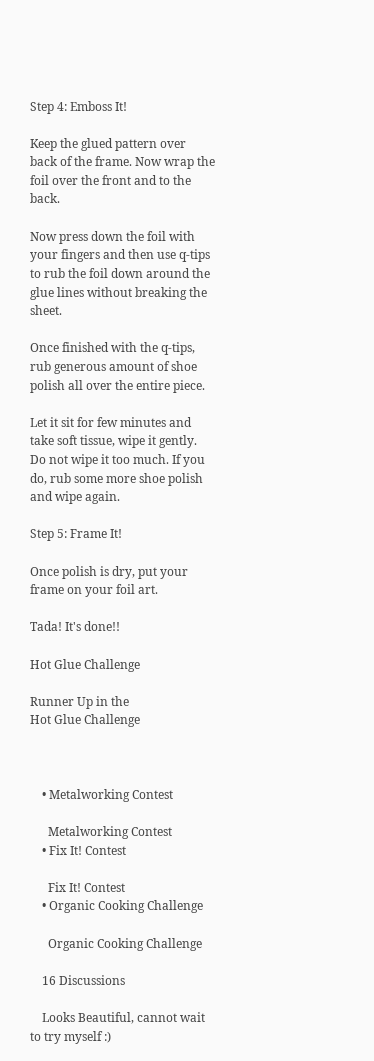Step 4: Emboss It!

Keep the glued pattern over back of the frame. Now wrap the foil over the front and to the back.

Now press down the foil with your fingers and then use q-tips to rub the foil down around the glue lines without breaking the sheet.

Once finished with the q-tips, rub generous amount of shoe polish all over the entire piece.

Let it sit for few minutes and take soft tissue, wipe it gently. Do not wipe it too much. If you do, rub some more shoe polish and wipe again.

Step 5: Frame It!

Once polish is dry, put your frame on your foil art.

Tada! It's done!!

Hot Glue Challenge

Runner Up in the
Hot Glue Challenge



    • Metalworking Contest

      Metalworking Contest
    • Fix It! Contest

      Fix It! Contest
    • Organic Cooking Challenge

      Organic Cooking Challenge

    16 Discussions

    Looks Beautiful, cannot wait to try myself :)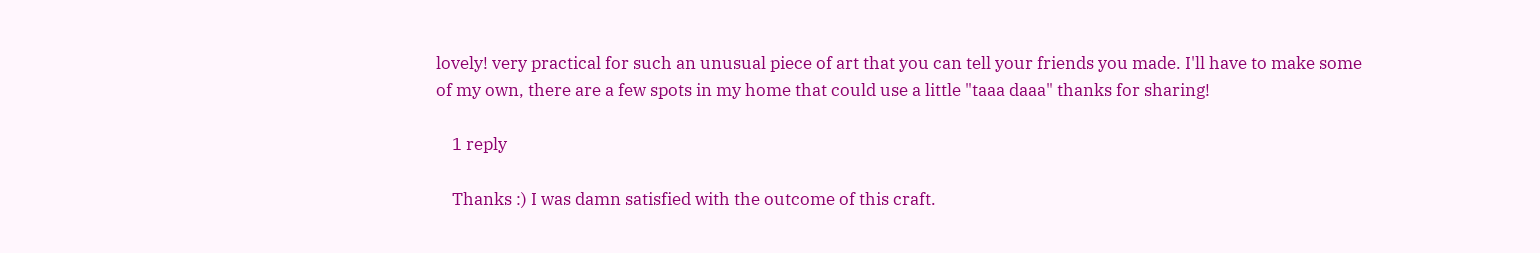lovely! very practical for such an unusual piece of art that you can tell your friends you made. I'll have to make some of my own, there are a few spots in my home that could use a little "taaa daaa" thanks for sharing!

    1 reply

    Thanks :) I was damn satisfied with the outcome of this craft.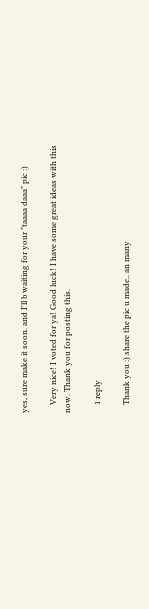yes, sure make it soon. and I'll b waiting for your "taaaa daaa" pic :)

    Very nice! I voted for ya! Good luck! I have some great ideas with this now. Thank you for posting this.

    1 reply

    Thank you :) share the pic u made.. an many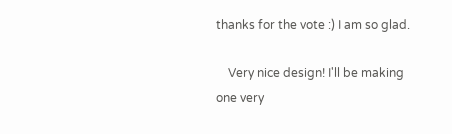thanks for the vote :) I am so glad.

    Very nice design! I'll be making one very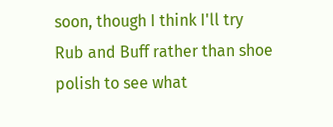soon, though I think I'll try Rub and Buff rather than shoe polish to see what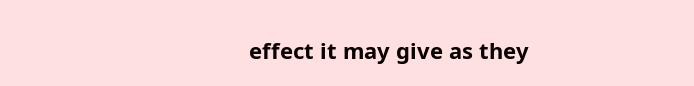effect it may give as they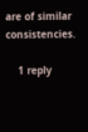are of similar consistencies.

    1 reply